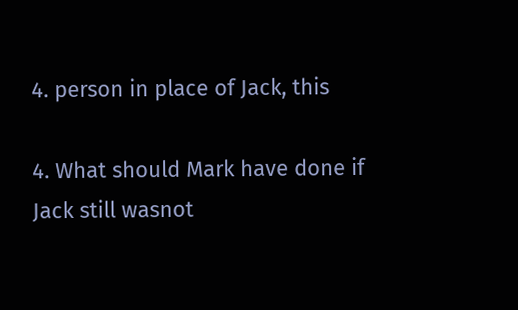4. person in place of Jack, this

4. What should Mark have done if Jack still wasnot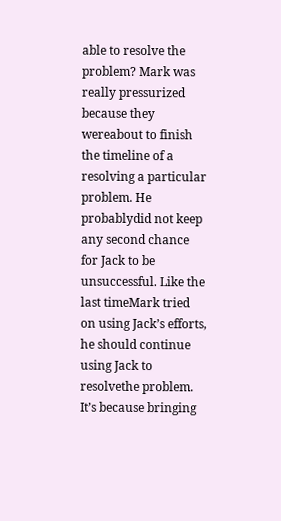able to resolve the problem? Mark was really pressurized because they wereabout to finish the timeline of a resolving a particular problem. He probablydid not keep any second chance for Jack to be unsuccessful. Like the last timeMark tried on using Jack’s efforts, he should continue using Jack to resolvethe problem. It’s because bringing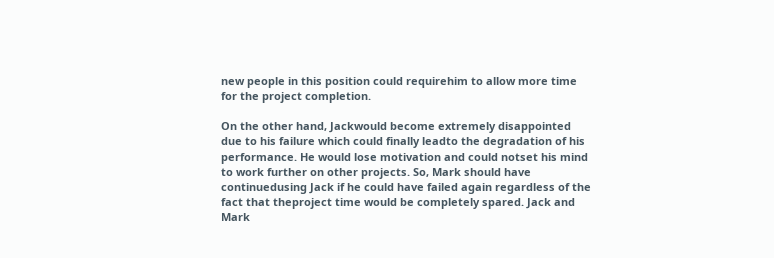new people in this position could requirehim to allow more time for the project completion.

On the other hand, Jackwould become extremely disappointed due to his failure which could finally leadto the degradation of his performance. He would lose motivation and could notset his mind to work further on other projects. So, Mark should have continuedusing Jack if he could have failed again regardless of the fact that theproject time would be completely spared. Jack and Mark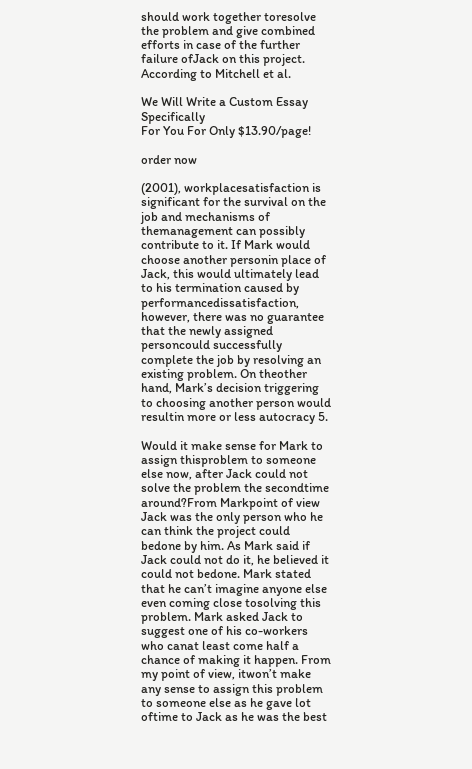should work together toresolve the problem and give combined efforts in case of the further failure ofJack on this project. According to Mitchell et al.

We Will Write a Custom Essay Specifically
For You For Only $13.90/page!

order now

(2001), workplacesatisfaction is significant for the survival on the job and mechanisms of themanagement can possibly contribute to it. If Mark would choose another personin place of Jack, this would ultimately lead to his termination caused by performancedissatisfaction, however, there was no guarantee that the newly assigned personcould successfully complete the job by resolving an existing problem. On theother hand, Mark’s decision triggering to choosing another person would resultin more or less autocracy 5.

Would it make sense for Mark to assign thisproblem to someone else now, after Jack could not solve the problem the secondtime around?From Markpoint of view Jack was the only person who he can think the project could bedone by him. As Mark said if Jack could not do it, he believed it could not bedone. Mark stated that he can’t imagine anyone else even coming close tosolving this problem. Mark asked Jack to suggest one of his co-workers who canat least come half a chance of making it happen. From my point of view, itwon’t make any sense to assign this problem to someone else as he gave lot oftime to Jack as he was the best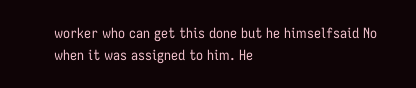worker who can get this done but he himselfsaid No when it was assigned to him. He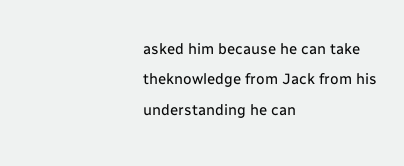asked him because he can take theknowledge from Jack from his understanding he can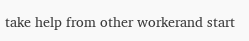take help from other workerand start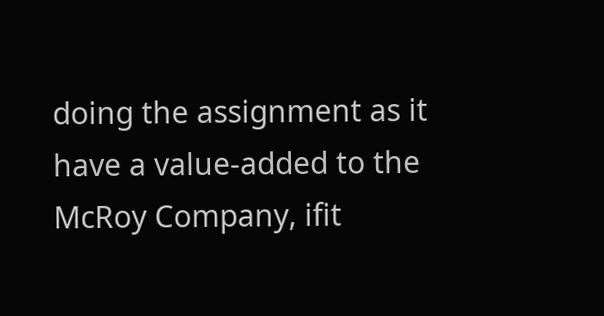doing the assignment as it have a value-added to the McRoy Company, ifit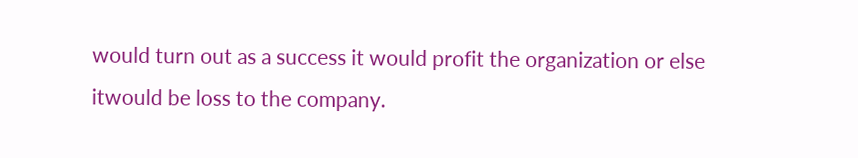would turn out as a success it would profit the organization or else itwould be loss to the company.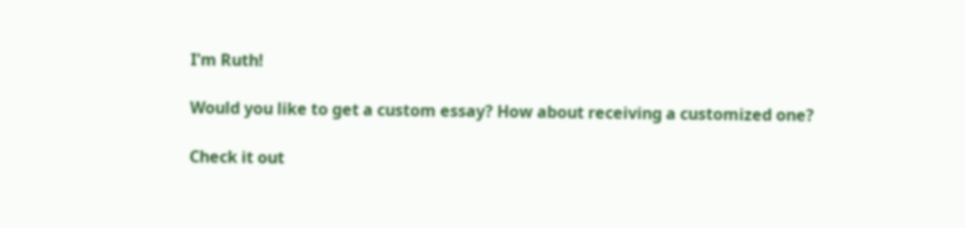I'm Ruth!

Would you like to get a custom essay? How about receiving a customized one?

Check it out